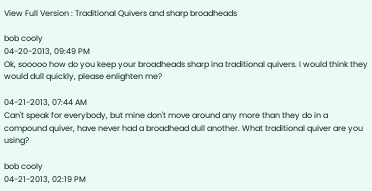View Full Version : Traditional Quivers and sharp broadheads

bob cooly
04-20-2013, 09:49 PM
Ok, sooooo how do you keep your broadheads sharp ina traditional quivers. I would think they would dull quickly, please enlighten me?

04-21-2013, 07:44 AM
Can't speak for everybody, but mine don't move around any more than they do in a compound quiver, have never had a broadhead dull another. What traditional quiver are you using?

bob cooly
04-21-2013, 02:19 PM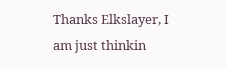Thanks Elkslayer, I am just thinkin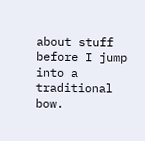about stuff before I jump into a traditional bow.